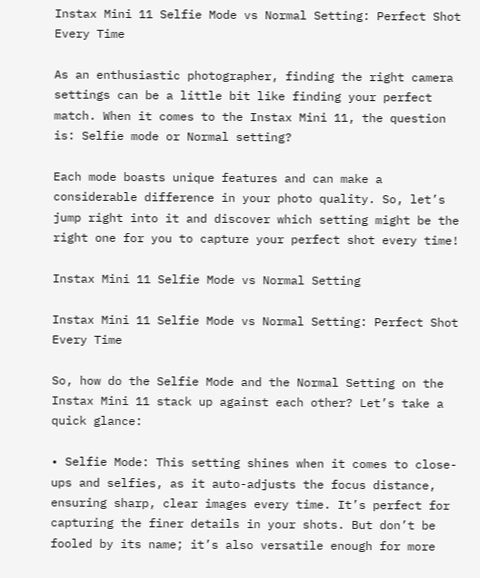Instax Mini 11 Selfie Mode vs Normal Setting: Perfect Shot Every Time

As an enthusiastic photographer, finding the right camera settings can be a little bit like finding your perfect match. When it comes to the Instax Mini 11, the question is: Selfie mode or Normal setting?

Each mode boasts unique features and can make a considerable difference in your photo quality. So, let’s jump right into it and discover which setting might be the right one for you to capture your perfect shot every time!

Instax Mini 11 Selfie Mode vs Normal Setting

Instax Mini 11 Selfie Mode vs Normal Setting: Perfect Shot Every Time

So, how do the Selfie Mode and the Normal Setting on the Instax Mini 11 stack up against each other? Let’s take a quick glance:

• Selfie Mode: This setting shines when it comes to close-ups and selfies, as it auto-adjusts the focus distance, ensuring sharp, clear images every time. It’s perfect for capturing the finer details in your shots. But don’t be fooled by its name; it’s also versatile enough for more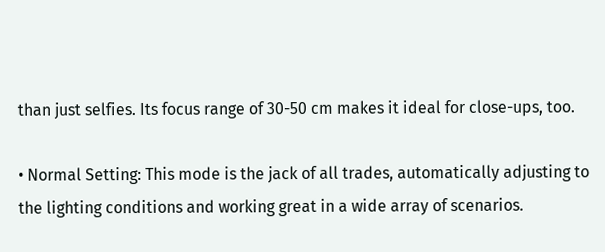than just selfies. Its focus range of 30-50 cm makes it ideal for close-ups, too.

• Normal Setting: This mode is the jack of all trades, automatically adjusting to the lighting conditions and working great in a wide array of scenarios.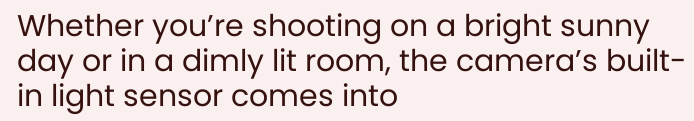Whether you’re shooting on a bright sunny day or in a dimly lit room, the camera’s built-in light sensor comes into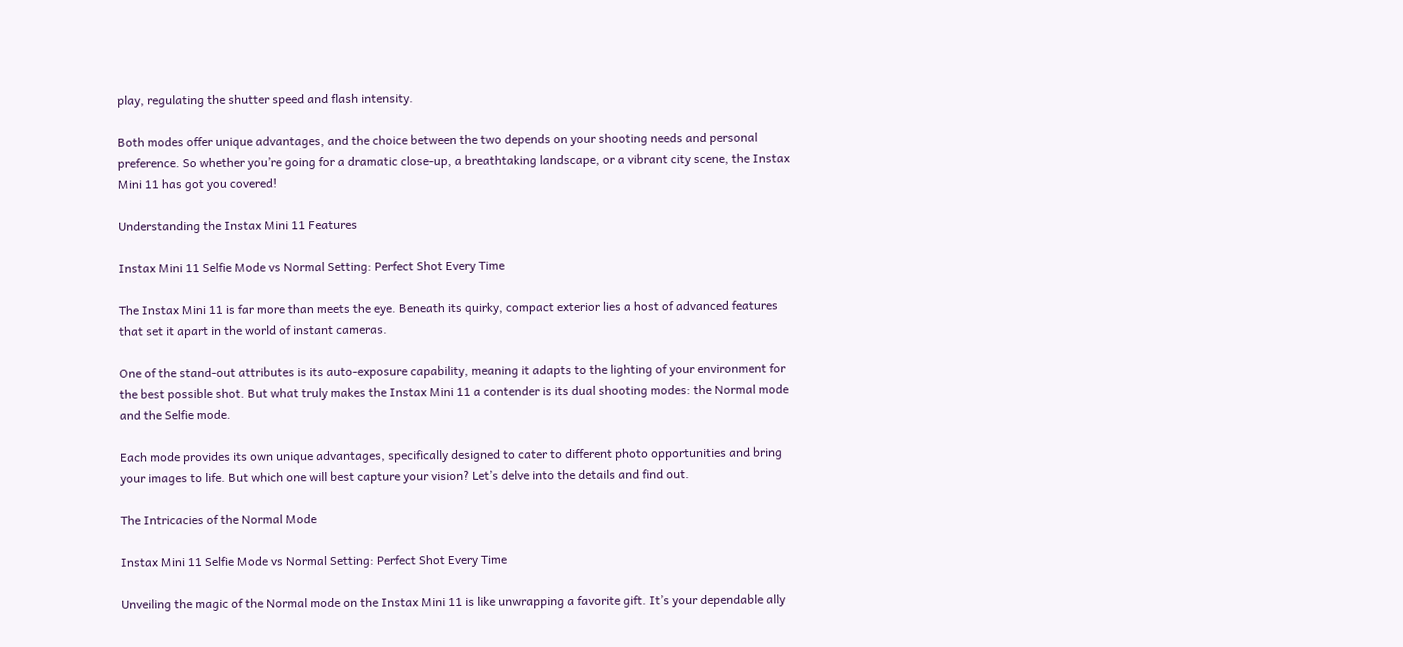play, regulating the shutter speed and flash intensity.

Both modes offer unique advantages, and the choice between the two depends on your shooting needs and personal preference. So whether you’re going for a dramatic close-up, a breathtaking landscape, or a vibrant city scene, the Instax Mini 11 has got you covered!

Understanding the Instax Mini 11 Features

Instax Mini 11 Selfie Mode vs Normal Setting: Perfect Shot Every Time

The Instax Mini 11 is far more than meets the eye. Beneath its quirky, compact exterior lies a host of advanced features that set it apart in the world of instant cameras.

One of the stand-out attributes is its auto-exposure capability, meaning it adapts to the lighting of your environment for the best possible shot. But what truly makes the Instax Mini 11 a contender is its dual shooting modes: the Normal mode and the Selfie mode.

Each mode provides its own unique advantages, specifically designed to cater to different photo opportunities and bring your images to life. But which one will best capture your vision? Let’s delve into the details and find out.

The Intricacies of the Normal Mode

Instax Mini 11 Selfie Mode vs Normal Setting: Perfect Shot Every Time

Unveiling the magic of the Normal mode on the Instax Mini 11 is like unwrapping a favorite gift. It’s your dependable ally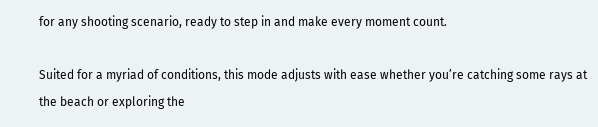for any shooting scenario, ready to step in and make every moment count.

Suited for a myriad of conditions, this mode adjusts with ease whether you’re catching some rays at the beach or exploring the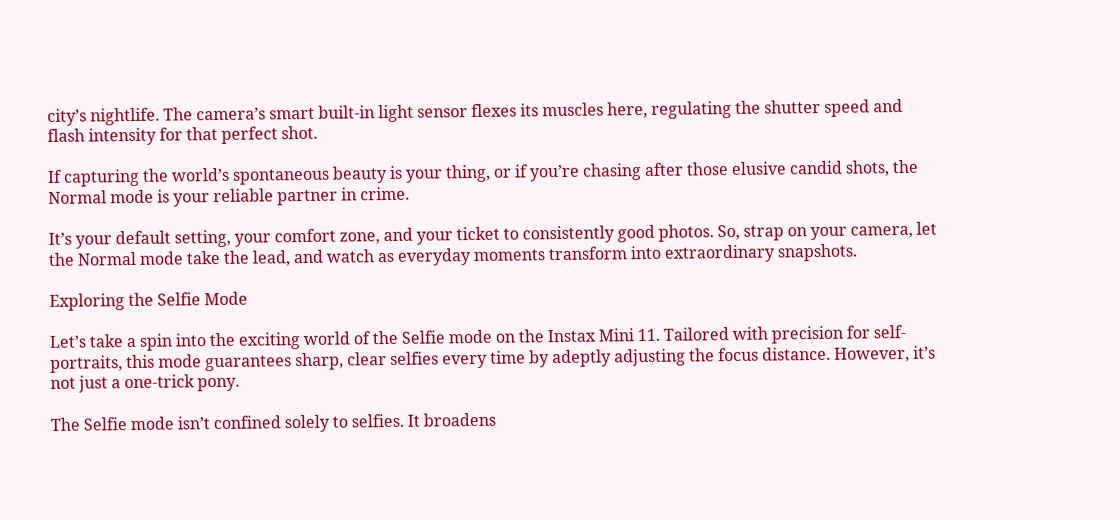city’s nightlife. The camera’s smart built-in light sensor flexes its muscles here, regulating the shutter speed and flash intensity for that perfect shot.

If capturing the world’s spontaneous beauty is your thing, or if you’re chasing after those elusive candid shots, the Normal mode is your reliable partner in crime.

It’s your default setting, your comfort zone, and your ticket to consistently good photos. So, strap on your camera, let the Normal mode take the lead, and watch as everyday moments transform into extraordinary snapshots.

Exploring the Selfie Mode

Let’s take a spin into the exciting world of the Selfie mode on the Instax Mini 11. Tailored with precision for self-portraits, this mode guarantees sharp, clear selfies every time by adeptly adjusting the focus distance. However, it’s not just a one-trick pony.

The Selfie mode isn’t confined solely to selfies. It broadens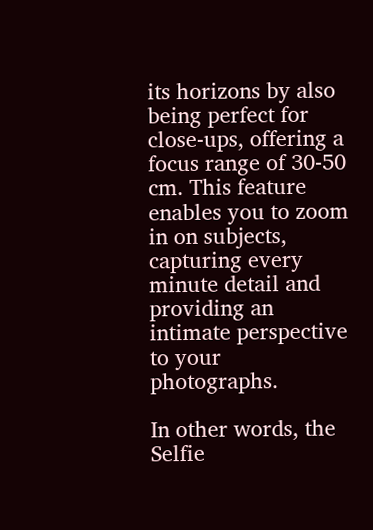its horizons by also being perfect for close-ups, offering a focus range of 30-50 cm. This feature enables you to zoom in on subjects, capturing every minute detail and providing an intimate perspective to your photographs.

In other words, the Selfie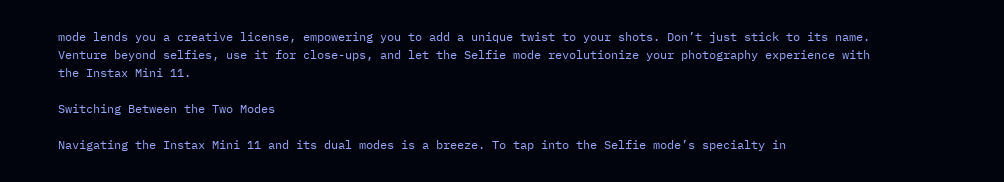mode lends you a creative license, empowering you to add a unique twist to your shots. Don’t just stick to its name. Venture beyond selfies, use it for close-ups, and let the Selfie mode revolutionize your photography experience with the Instax Mini 11.

Switching Between the Two Modes

Navigating the Instax Mini 11 and its dual modes is a breeze. To tap into the Selfie mode’s specialty in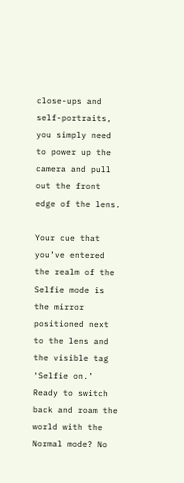close-ups and self-portraits, you simply need to power up the camera and pull out the front edge of the lens.

Your cue that you’ve entered the realm of the Selfie mode is the mirror positioned next to the lens and the visible tag ‘Selfie on.’ Ready to switch back and roam the world with the Normal mode? No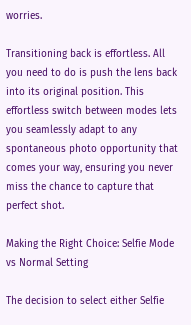worries.

Transitioning back is effortless. All you need to do is push the lens back into its original position. This effortless switch between modes lets you seamlessly adapt to any spontaneous photo opportunity that comes your way, ensuring you never miss the chance to capture that perfect shot.

Making the Right Choice: Selfie Mode vs Normal Setting

The decision to select either Selfie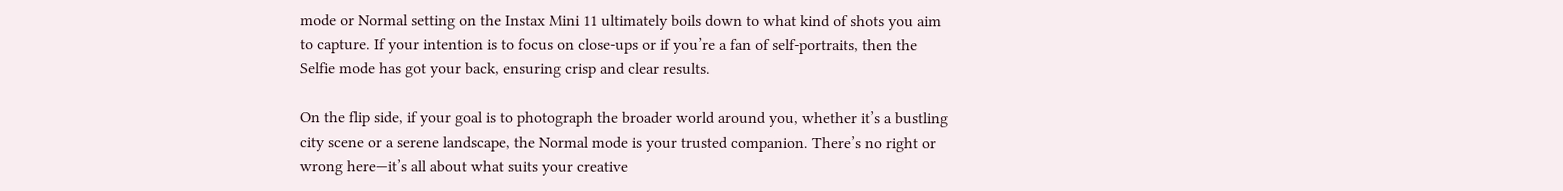mode or Normal setting on the Instax Mini 11 ultimately boils down to what kind of shots you aim to capture. If your intention is to focus on close-ups or if you’re a fan of self-portraits, then the Selfie mode has got your back, ensuring crisp and clear results.

On the flip side, if your goal is to photograph the broader world around you, whether it’s a bustling city scene or a serene landscape, the Normal mode is your trusted companion. There’s no right or wrong here—it’s all about what suits your creative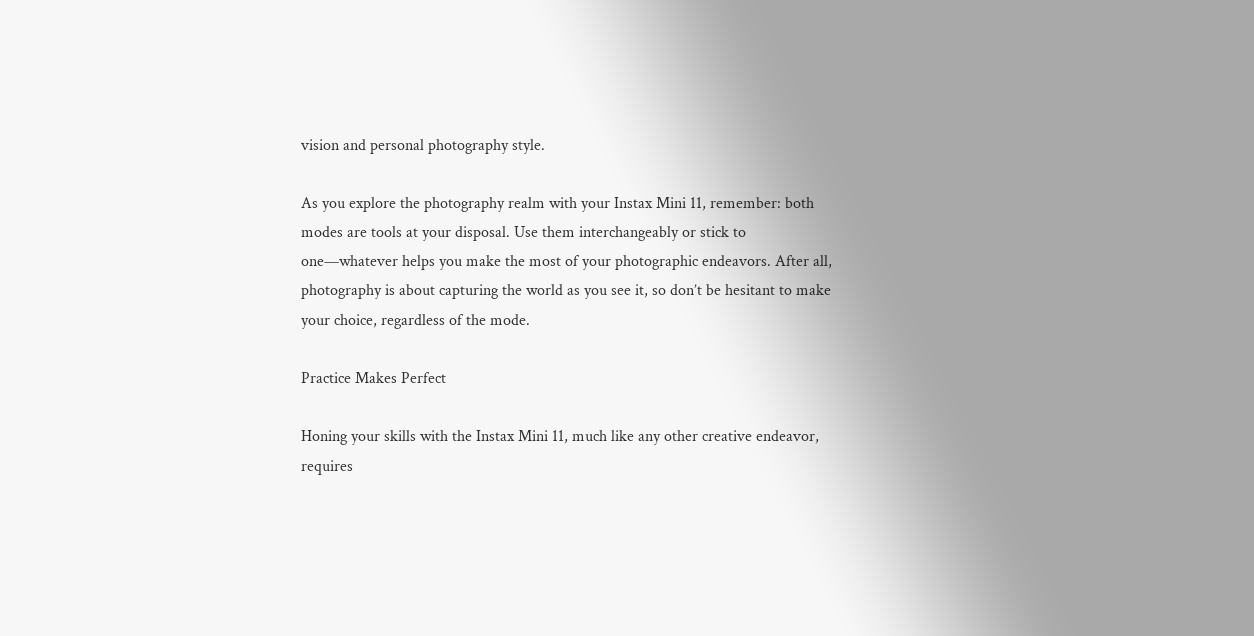vision and personal photography style.

As you explore the photography realm with your Instax Mini 11, remember: both modes are tools at your disposal. Use them interchangeably or stick to one—whatever helps you make the most of your photographic endeavors. After all, photography is about capturing the world as you see it, so don’t be hesitant to make your choice, regardless of the mode.

Practice Makes Perfect

Honing your skills with the Instax Mini 11, much like any other creative endeavor, requires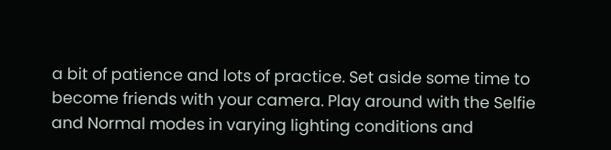a bit of patience and lots of practice. Set aside some time to become friends with your camera. Play around with the Selfie and Normal modes in varying lighting conditions and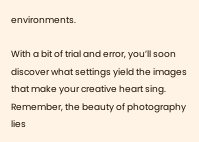environments.

With a bit of trial and error, you’ll soon discover what settings yield the images that make your creative heart sing. Remember, the beauty of photography lies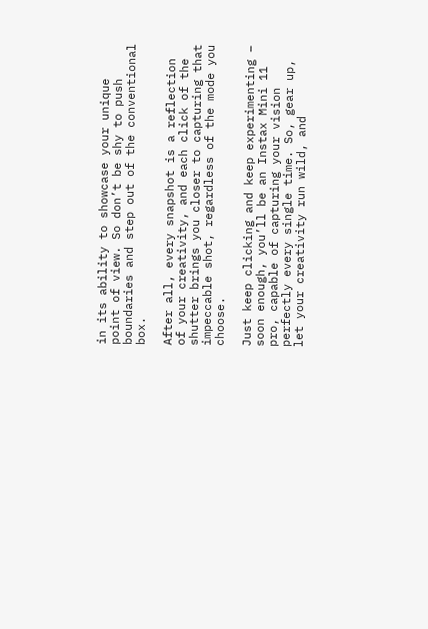in its ability to showcase your unique point of view. So don’t be shy to push boundaries and step out of the conventional box.

After all, every snapshot is a reflection of your creativity, and each click of the shutter brings you closer to capturing that impeccable shot, regardless of the mode you choose.

Just keep clicking and keep experimenting – soon enough, you’ll be an Instax Mini 11 pro, capable of capturing your vision perfectly every single time. So, gear up, let your creativity run wild, and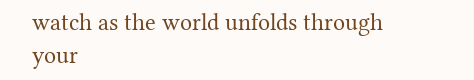watch as the world unfolds through your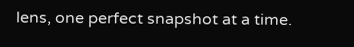lens, one perfect snapshot at a time.